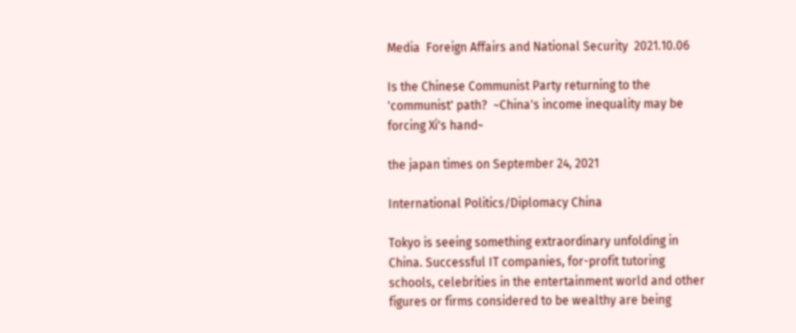Media  Foreign Affairs and National Security  2021.10.06

Is the Chinese Communist Party returning to the 'communist' path?  ~China's income inequality may be forcing Xi's hand~

the japan times on September 24, 2021

International Politics/Diplomacy China

Tokyo is seeing something extraordinary unfolding in China. Successful IT companies, for-profit tutoring schools, celebrities in the entertainment world and other figures or firms considered to be wealthy are being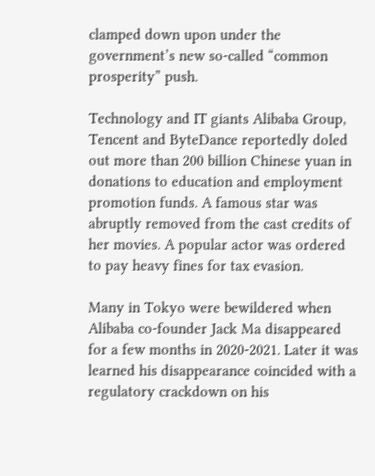clamped down upon under the government’s new so-called “common prosperity” push.

Technology and IT giants Alibaba Group, Tencent and ByteDance reportedly doled out more than 200 billion Chinese yuan in donations to education and employment promotion funds. A famous star was abruptly removed from the cast credits of her movies. A popular actor was ordered to pay heavy fines for tax evasion.

Many in Tokyo were bewildered when Alibaba co-founder Jack Ma disappeared for a few months in 2020-2021. Later it was learned his disappearance coincided with a regulatory crackdown on his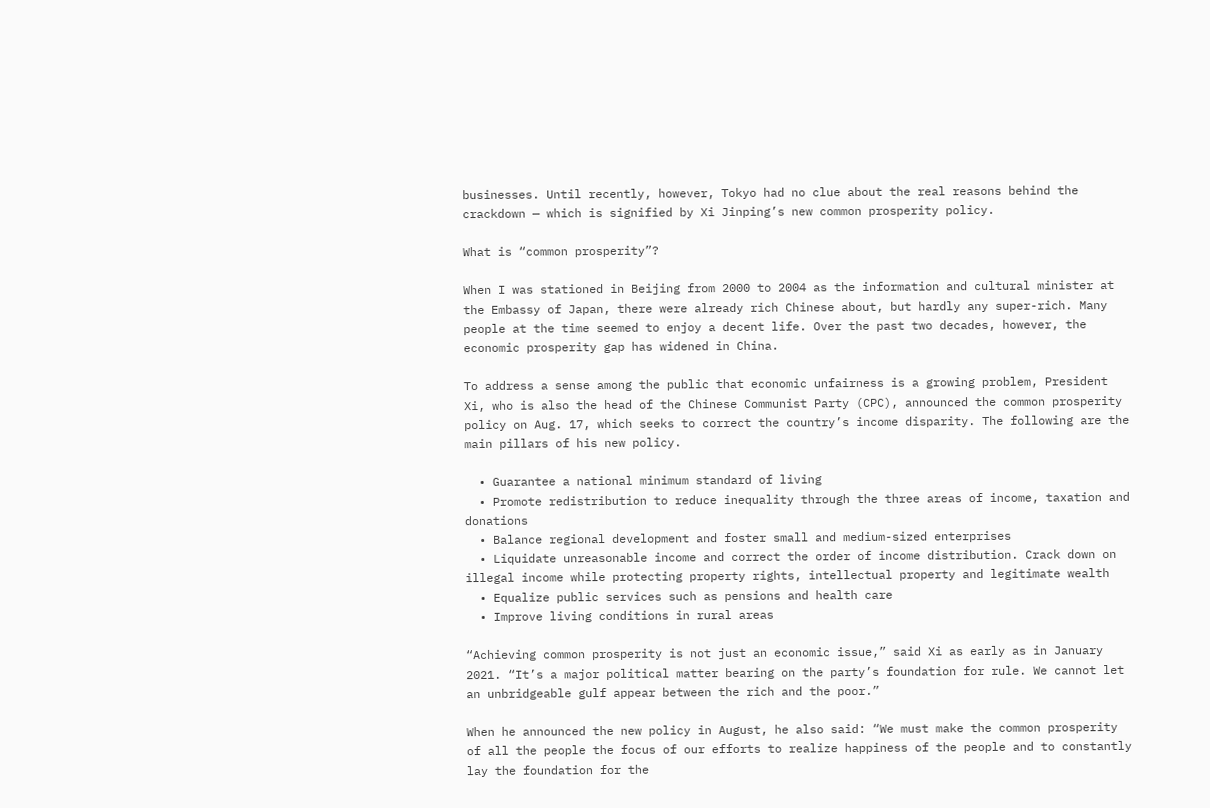businesses. Until recently, however, Tokyo had no clue about the real reasons behind the crackdown — which is signified by Xi Jinping’s new common prosperity policy.

What is “common prosperity”?

When I was stationed in Beijing from 2000 to 2004 as the information and cultural minister at the Embassy of Japan, there were already rich Chinese about, but hardly any super-rich. Many people at the time seemed to enjoy a decent life. Over the past two decades, however, the economic prosperity gap has widened in China.

To address a sense among the public that economic unfairness is a growing problem, President Xi, who is also the head of the Chinese Communist Party (CPC), announced the common prosperity policy on Aug. 17, which seeks to correct the country’s income disparity. The following are the main pillars of his new policy.

  • Guarantee a national minimum standard of living
  • Promote redistribution to reduce inequality through the three areas of income, taxation and donations
  • Balance regional development and foster small and medium-sized enterprises
  • Liquidate unreasonable income and correct the order of income distribution. Crack down on illegal income while protecting property rights, intellectual property and legitimate wealth
  • Equalize public services such as pensions and health care
  • Improve living conditions in rural areas

“Achieving common prosperity is not just an economic issue,” said Xi as early as in January 2021. “It’s a major political matter bearing on the party’s foundation for rule. We cannot let an unbridgeable gulf appear between the rich and the poor.”

When he announced the new policy in August, he also said: “We must make the common prosperity of all the people the focus of our efforts to realize happiness of the people and to constantly lay the foundation for the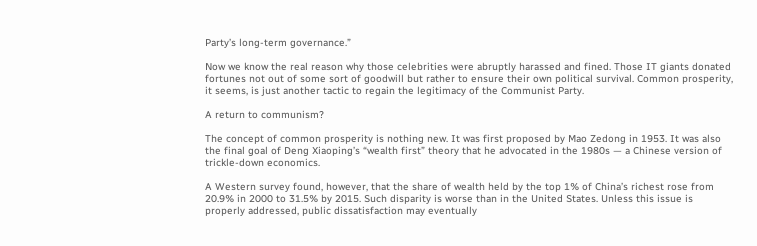Party’s long-term governance.”

Now we know the real reason why those celebrities were abruptly harassed and fined. Those IT giants donated fortunes not out of some sort of goodwill but rather to ensure their own political survival. Common prosperity, it seems, is just another tactic to regain the legitimacy of the Communist Party.

A return to communism?

The concept of common prosperity is nothing new. It was first proposed by Mao Zedong in 1953. It was also the final goal of Deng Xiaoping’s “wealth first” theory that he advocated in the 1980s — a Chinese version of trickle-down economics.

A Western survey found, however, that the share of wealth held by the top 1% of China’s richest rose from 20.9% in 2000 to 31.5% by 2015. Such disparity is worse than in the United States. Unless this issue is properly addressed, public dissatisfaction may eventually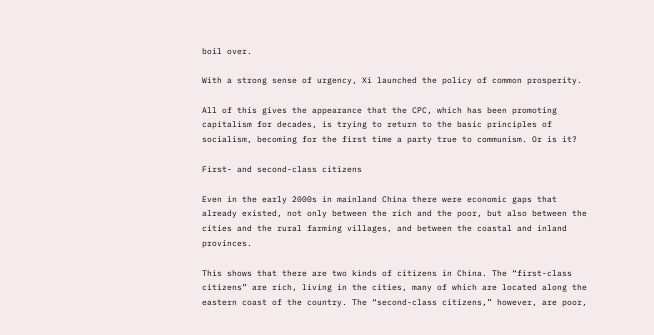boil over.

With a strong sense of urgency, Xi launched the policy of common prosperity.

All of this gives the appearance that the CPC, which has been promoting capitalism for decades, is trying to return to the basic principles of socialism, becoming for the first time a party true to communism. Or is it?

First- and second-class citizens

Even in the early 2000s in mainland China there were economic gaps that already existed, not only between the rich and the poor, but also between the cities and the rural farming villages, and between the coastal and inland provinces.

This shows that there are two kinds of citizens in China. The “first-class citizens” are rich, living in the cities, many of which are located along the eastern coast of the country. The “second-class citizens,” however, are poor,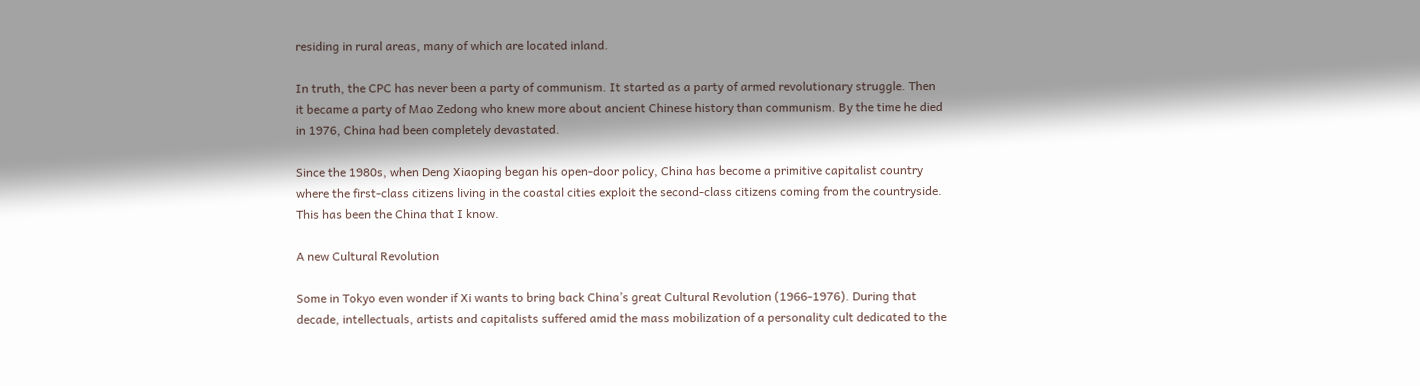residing in rural areas, many of which are located inland.

In truth, the CPC has never been a party of communism. It started as a party of armed revolutionary struggle. Then it became a party of Mao Zedong who knew more about ancient Chinese history than communism. By the time he died in 1976, China had been completely devastated.

Since the 1980s, when Deng Xiaoping began his open-door policy, China has become a primitive capitalist country where the first-class citizens living in the coastal cities exploit the second-class citizens coming from the countryside. This has been the China that I know.

A new Cultural Revolution

Some in Tokyo even wonder if Xi wants to bring back China’s great Cultural Revolution (1966-1976). During that decade, intellectuals, artists and capitalists suffered amid the mass mobilization of a personality cult dedicated to the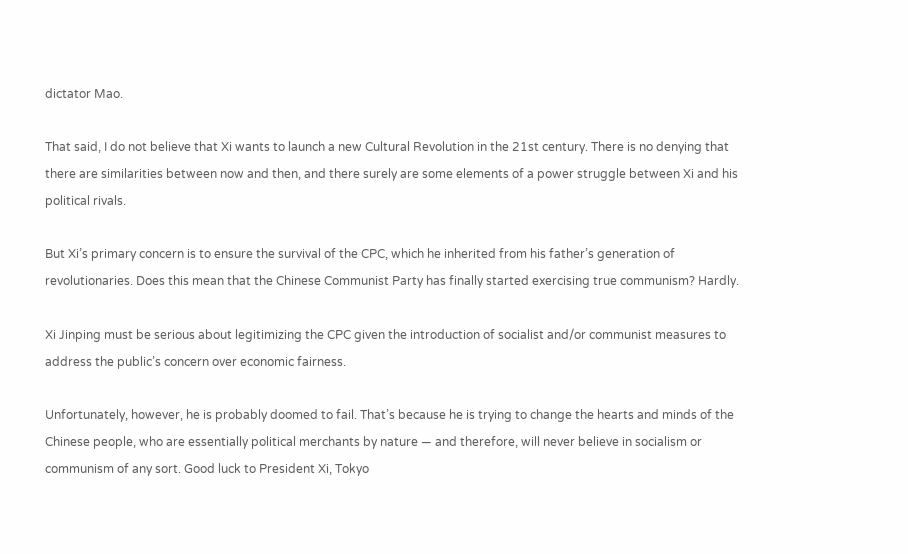dictator Mao.

That said, I do not believe that Xi wants to launch a new Cultural Revolution in the 21st century. There is no denying that there are similarities between now and then, and there surely are some elements of a power struggle between Xi and his political rivals.

But Xi’s primary concern is to ensure the survival of the CPC, which he inherited from his father’s generation of revolutionaries. Does this mean that the Chinese Communist Party has finally started exercising true communism? Hardly.

Xi Jinping must be serious about legitimizing the CPC given the introduction of socialist and/or communist measures to address the public’s concern over economic fairness.

Unfortunately, however, he is probably doomed to fail. That’s because he is trying to change the hearts and minds of the Chinese people, who are essentially political merchants by nature — and therefore, will never believe in socialism or communism of any sort. Good luck to President Xi, Tokyo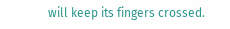will keep its fingers crossed.